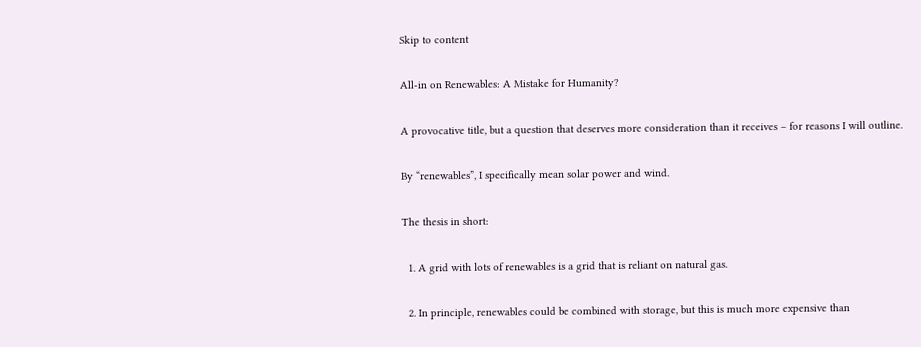Skip to content

All-in on Renewables: A Mistake for Humanity?

A provocative title, but a question that deserves more consideration than it receives – for reasons I will outline.

By “renewables”, I specifically mean solar power and wind.

The thesis in short:

  1. A grid with lots of renewables is a grid that is reliant on natural gas.

  2. In principle, renewables could be combined with storage, but this is much more expensive than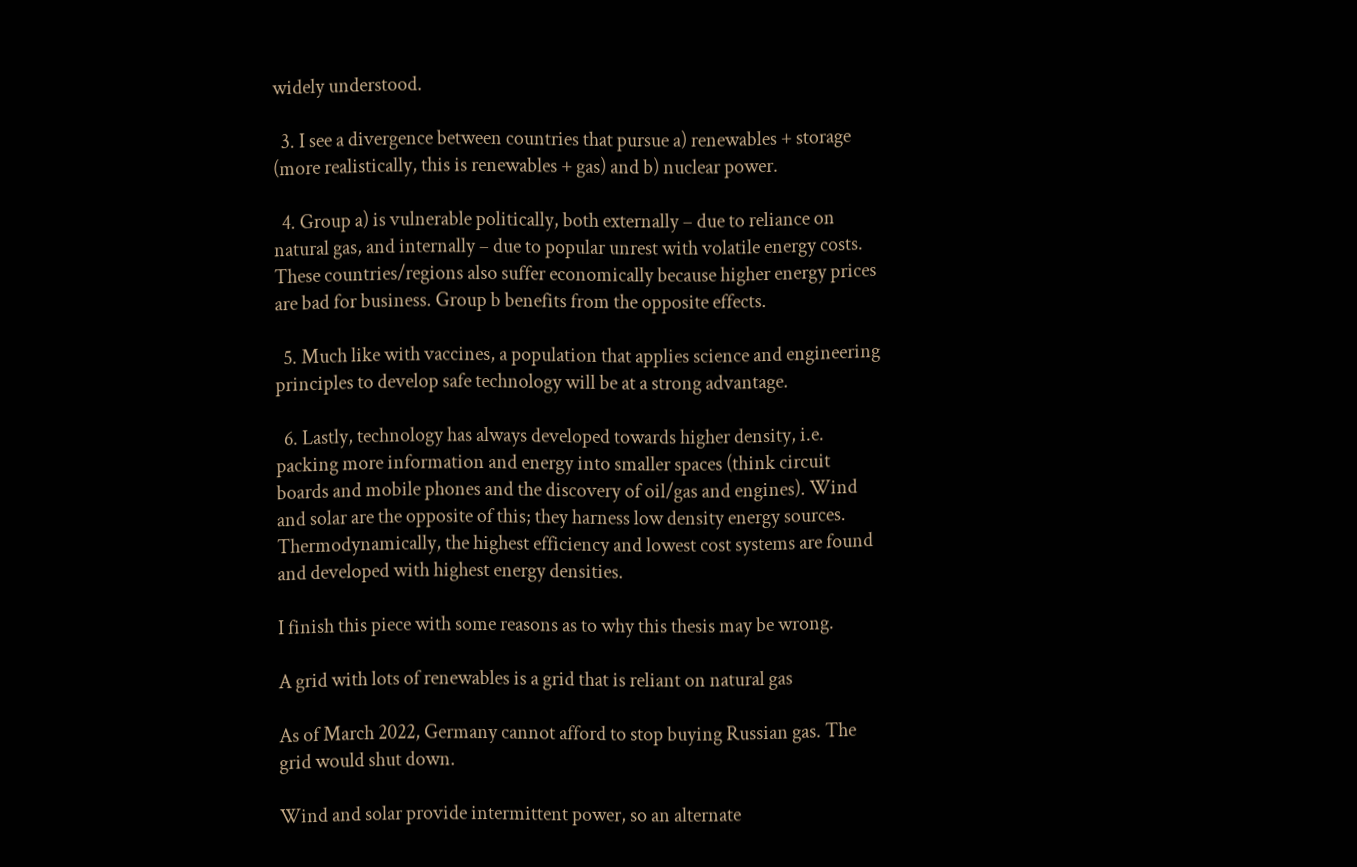widely understood.

  3. I see a divergence between countries that pursue a) renewables + storage (more realistically, this is renewables + gas) and b) nuclear power.

  4. Group a) is vulnerable politically, both externally – due to reliance on natural gas, and internally – due to popular unrest with volatile energy costs. These countries/regions also suffer economically because higher energy prices are bad for business. Group b benefits from the opposite effects.

  5. Much like with vaccines, a population that applies science and engineering principles to develop safe technology will be at a strong advantage.

  6. Lastly, technology has always developed towards higher density, i.e. packing more information and energy into smaller spaces (think circuit boards and mobile phones and the discovery of oil/gas and engines). Wind and solar are the opposite of this; they harness low density energy sources. Thermodynamically, the highest efficiency and lowest cost systems are found and developed with highest energy densities.

I finish this piece with some reasons as to why this thesis may be wrong.

A grid with lots of renewables is a grid that is reliant on natural gas

As of March 2022, Germany cannot afford to stop buying Russian gas. The grid would shut down.

Wind and solar provide intermittent power, so an alternate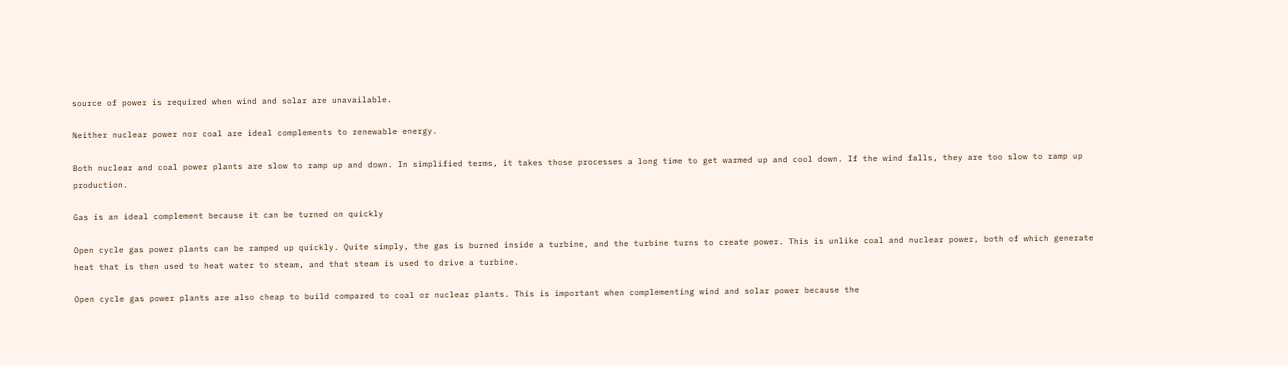source of power is required when wind and solar are unavailable.

Neither nuclear power nor coal are ideal complements to renewable energy.

Both nuclear and coal power plants are slow to ramp up and down. In simplified terms, it takes those processes a long time to get warmed up and cool down. If the wind falls, they are too slow to ramp up production.

Gas is an ideal complement because it can be turned on quickly

Open cycle gas power plants can be ramped up quickly. Quite simply, the gas is burned inside a turbine, and the turbine turns to create power. This is unlike coal and nuclear power, both of which generate heat that is then used to heat water to steam, and that steam is used to drive a turbine.

Open cycle gas power plants are also cheap to build compared to coal or nuclear plants. This is important when complementing wind and solar power because the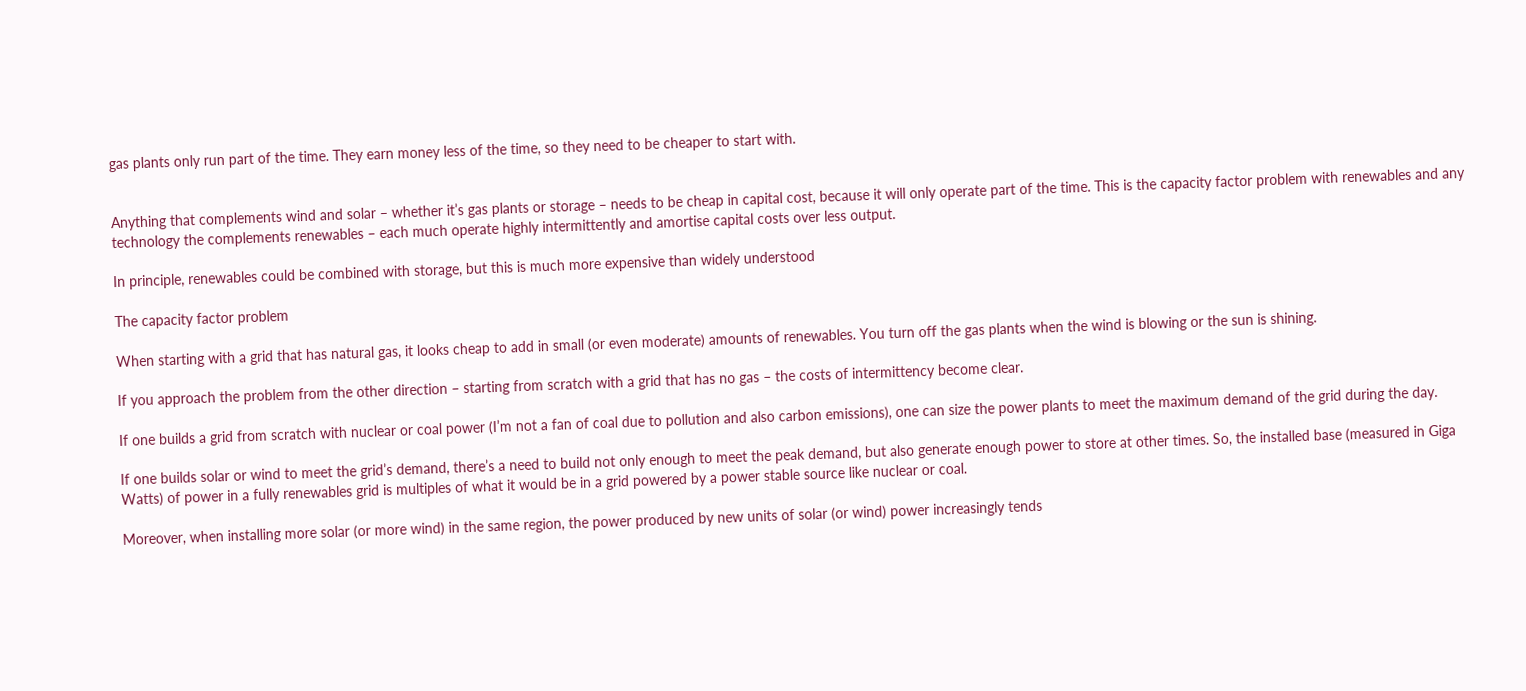gas plants only run part of the time. They earn money less of the time, so they need to be cheaper to start with.


Anything that complements wind and solar – whether it’s gas plants or storage – needs to be cheap in capital cost, because it will only operate part of the time. This is the capacity factor problem with renewables and any technology the complements renewables – each much operate highly intermittently and amortise capital costs over less output.

In principle, renewables could be combined with storage, but this is much more expensive than widely understood

The capacity factor problem

When starting with a grid that has natural gas, it looks cheap to add in small (or even moderate) amounts of renewables. You turn off the gas plants when the wind is blowing or the sun is shining.

If you approach the problem from the other direction – starting from scratch with a grid that has no gas – the costs of intermittency become clear.

If one builds a grid from scratch with nuclear or coal power (I’m not a fan of coal due to pollution and also carbon emissions), one can size the power plants to meet the maximum demand of the grid during the day.

If one builds solar or wind to meet the grid’s demand, there’s a need to build not only enough to meet the peak demand, but also generate enough power to store at other times. So, the installed base (measured in Giga Watts) of power in a fully renewables grid is multiples of what it would be in a grid powered by a power stable source like nuclear or coal.

Moreover, when installing more solar (or more wind) in the same region, the power produced by new units of solar (or wind) power increasingly tends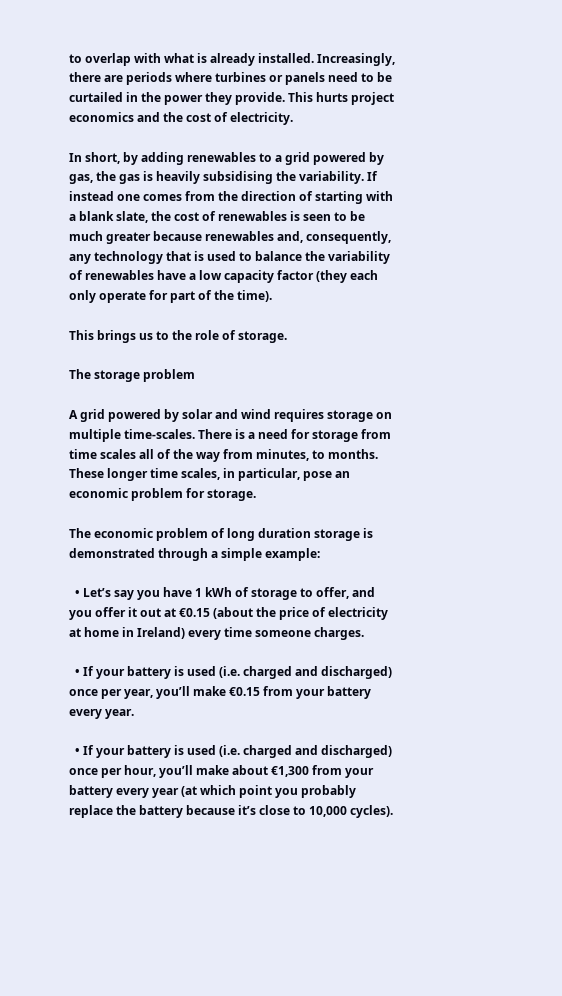to overlap with what is already installed. Increasingly, there are periods where turbines or panels need to be curtailed in the power they provide. This hurts project economics and the cost of electricity.

In short, by adding renewables to a grid powered by gas, the gas is heavily subsidising the variability. If instead one comes from the direction of starting with a blank slate, the cost of renewables is seen to be much greater because renewables and, consequently, any technology that is used to balance the variability of renewables have a low capacity factor (they each only operate for part of the time).

This brings us to the role of storage.

The storage problem

A grid powered by solar and wind requires storage on multiple time-scales. There is a need for storage from time scales all of the way from minutes, to months. These longer time scales, in particular, pose an economic problem for storage.

The economic problem of long duration storage is demonstrated through a simple example:

  • Let’s say you have 1 kWh of storage to offer, and you offer it out at €0.15 (about the price of electricity at home in Ireland) every time someone charges.

  • If your battery is used (i.e. charged and discharged) once per year, you’ll make €0.15 from your battery every year.

  • If your battery is used (i.e. charged and discharged) once per hour, you’ll make about €1,300 from your battery every year (at which point you probably replace the battery because it’s close to 10,000 cycles).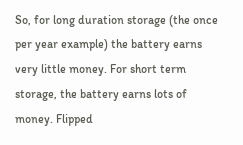So, for long duration storage (the once per year example) the battery earns very little money. For short term storage, the battery earns lots of money. Flipped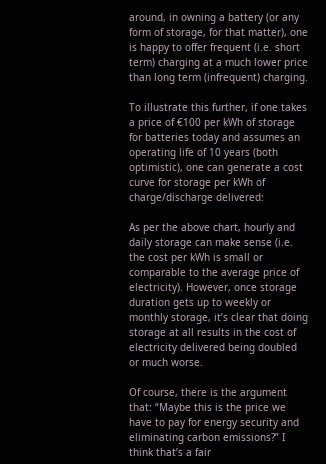around, in owning a battery (or any form of storage, for that matter), one is happy to offer frequent (i.e. short term) charging at a much lower price than long term (infrequent) charging.

To illustrate this further, if one takes a price of €100 per kWh of storage for batteries today and assumes an operating life of 10 years (both optimistic), one can generate a cost curve for storage per kWh of charge/discharge delivered:

As per the above chart, hourly and daily storage can make sense (i.e. the cost per kWh is small or comparable to the average price of electricity). However, once storage duration gets up to weekly or monthly storage, it’s clear that doing storage at all results in the cost of electricity delivered being doubled or much worse.

Of course, there is the argument that: “Maybe this is the price we have to pay for energy security and eliminating carbon emissions?” I think that’s a fair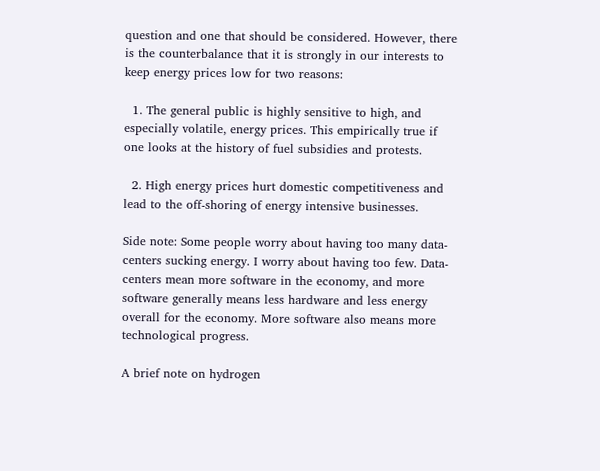question and one that should be considered. However, there is the counterbalance that it is strongly in our interests to keep energy prices low for two reasons:

  1. The general public is highly sensitive to high, and especially volatile, energy prices. This empirically true if one looks at the history of fuel subsidies and protests.

  2. High energy prices hurt domestic competitiveness and lead to the off-shoring of energy intensive businesses.

Side note: Some people worry about having too many data-centers sucking energy. I worry about having too few. Data-centers mean more software in the economy, and more software generally means less hardware and less energy overall for the economy. More software also means more technological progress.

A brief note on hydrogen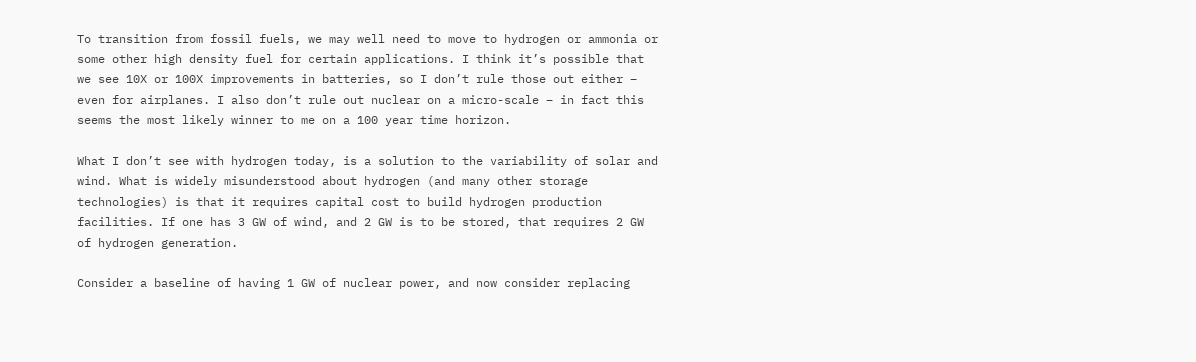To transition from fossil fuels, we may well need to move to hydrogen or ammonia or some other high density fuel for certain applications. I think it’s possible that we see 10X or 100X improvements in batteries, so I don’t rule those out either – even for airplanes. I also don’t rule out nuclear on a micro-scale – in fact this seems the most likely winner to me on a 100 year time horizon.

What I don’t see with hydrogen today, is a solution to the variability of solar and wind. What is widely misunderstood about hydrogen (and many other storage technologies) is that it requires capital cost to build hydrogen production facilities. If one has 3 GW of wind, and 2 GW is to be stored, that requires 2 GW of hydrogen generation.

Consider a baseline of having 1 GW of nuclear power, and now consider replacing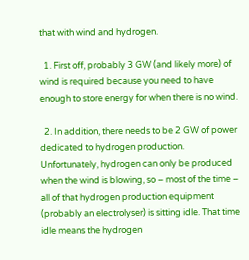that with wind and hydrogen.

  1. First off, probably 3 GW (and likely more) of wind is required because you need to have enough to store energy for when there is no wind.

  2. In addition, there needs to be 2 GW of power dedicated to hydrogen production. Unfortunately, hydrogen can only be produced when the wind is blowing, so – most of the time – all of that hydrogen production equipment (probably an electrolyser) is sitting idle. That time idle means the hydrogen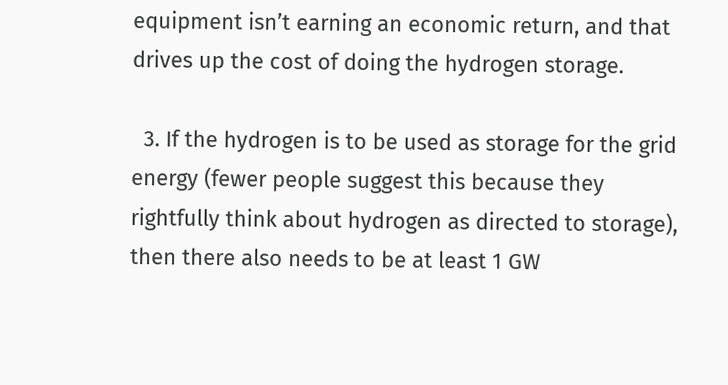equipment isn’t earning an economic return, and that drives up the cost of doing the hydrogen storage.

  3. If the hydrogen is to be used as storage for the grid energy (fewer people suggest this because they rightfully think about hydrogen as directed to storage), then there also needs to be at least 1 GW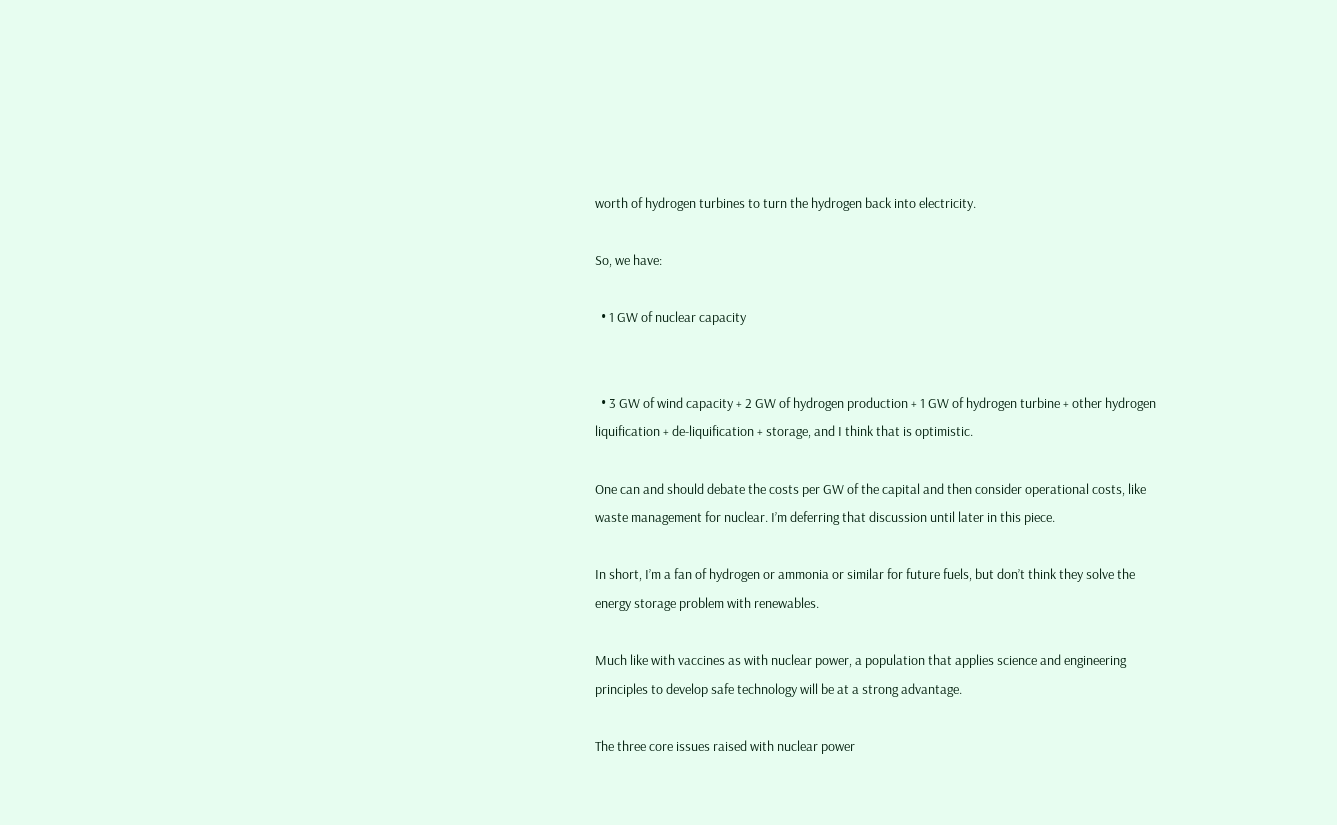worth of hydrogen turbines to turn the hydrogen back into electricity.

So, we have:

  • 1 GW of nuclear capacity


  • 3 GW of wind capacity + 2 GW of hydrogen production + 1 GW of hydrogen turbine + other hydrogen liquification + de-liquification + storage, and I think that is optimistic.

One can and should debate the costs per GW of the capital and then consider operational costs, like waste management for nuclear. I’m deferring that discussion until later in this piece.

In short, I’m a fan of hydrogen or ammonia or similar for future fuels, but don’t think they solve the energy storage problem with renewables.

Much like with vaccines as with nuclear power, a population that applies science and engineering principles to develop safe technology will be at a strong advantage.

The three core issues raised with nuclear power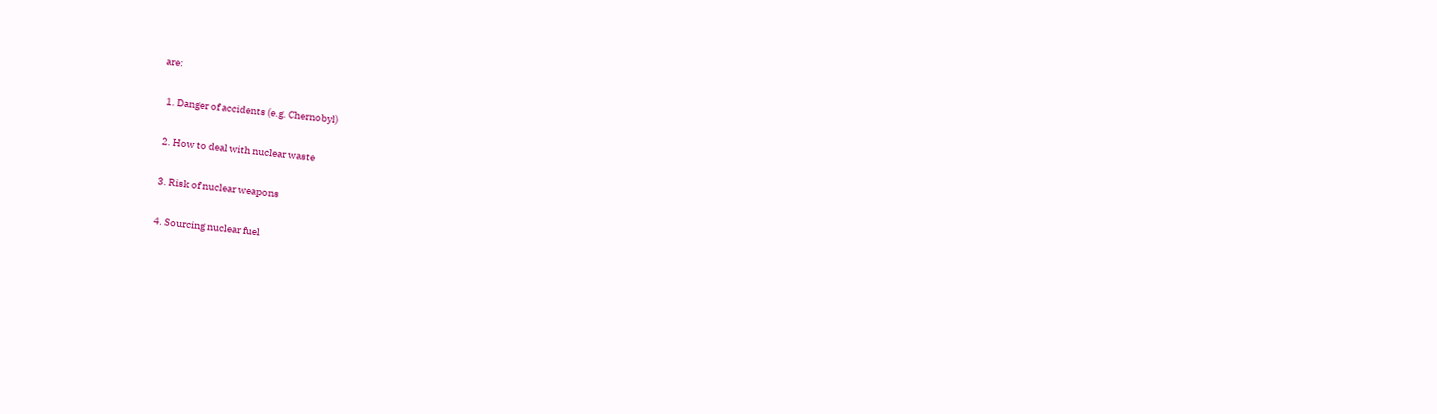are:

  1. Danger of accidents (e.g. Chernobyl)

  2. How to deal with nuclear waste

  3. Risk of nuclear weapons

  4. Sourcing nuclear fuel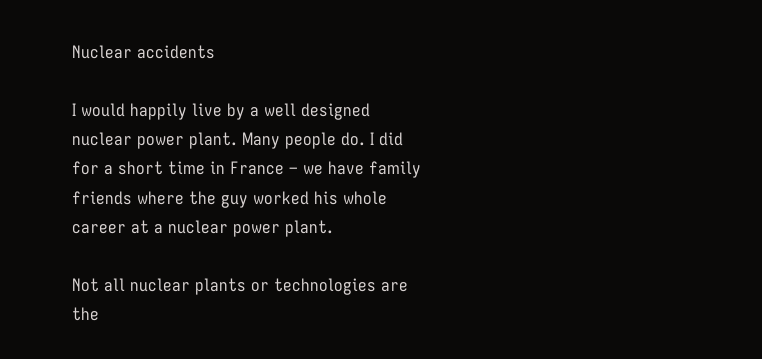Nuclear accidents

I would happily live by a well designed nuclear power plant. Many people do. I did for a short time in France – we have family friends where the guy worked his whole career at a nuclear power plant.

Not all nuclear plants or technologies are the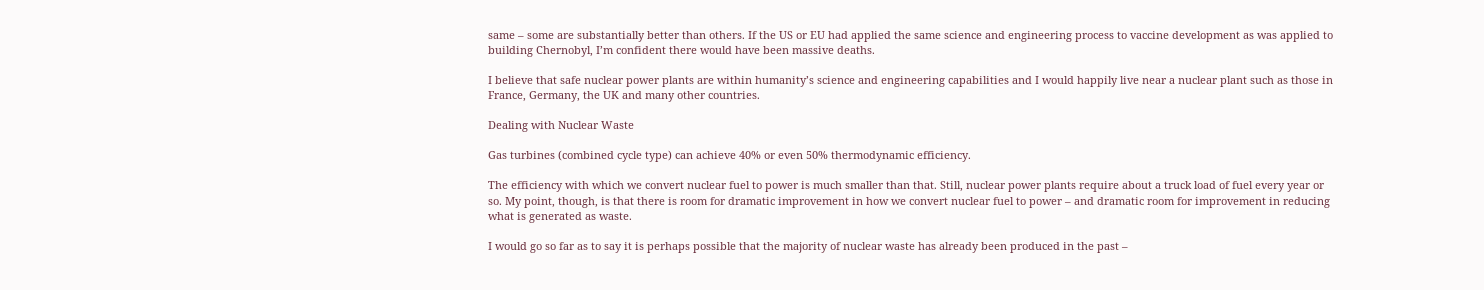same – some are substantially better than others. If the US or EU had applied the same science and engineering process to vaccine development as was applied to building Chernobyl, I’m confident there would have been massive deaths.

I believe that safe nuclear power plants are within humanity’s science and engineering capabilities and I would happily live near a nuclear plant such as those in France, Germany, the UK and many other countries.

Dealing with Nuclear Waste

Gas turbines (combined cycle type) can achieve 40% or even 50% thermodynamic efficiency.

The efficiency with which we convert nuclear fuel to power is much smaller than that. Still, nuclear power plants require about a truck load of fuel every year or so. My point, though, is that there is room for dramatic improvement in how we convert nuclear fuel to power – and dramatic room for improvement in reducing what is generated as waste.

I would go so far as to say it is perhaps possible that the majority of nuclear waste has already been produced in the past –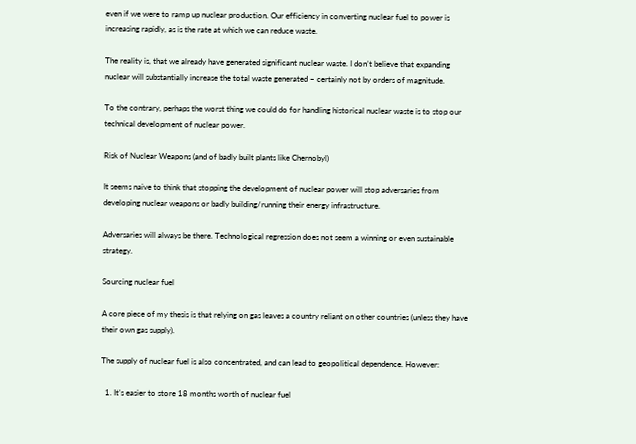even if we were to ramp up nuclear production. Our efficiency in converting nuclear fuel to power is increasing rapidly, as is the rate at which we can reduce waste.

The reality is, that we already have generated significant nuclear waste. I don’t believe that expanding nuclear will substantially increase the total waste generated – certainly not by orders of magnitude.

To the contrary, perhaps the worst thing we could do for handling historical nuclear waste is to stop our technical development of nuclear power.

Risk of Nuclear Weapons (and of badly built plants like Chernobyl)

It seems naive to think that stopping the development of nuclear power will stop adversaries from developing nuclear weapons or badly building/running their energy infrastructure.

Adversaries will always be there. Technological regression does not seem a winning or even sustainable strategy.

Sourcing nuclear fuel

A core piece of my thesis is that relying on gas leaves a country reliant on other countries (unless they have their own gas supply).

The supply of nuclear fuel is also concentrated, and can lead to geopolitical dependence. However:

  1. It’s easier to store 18 months worth of nuclear fuel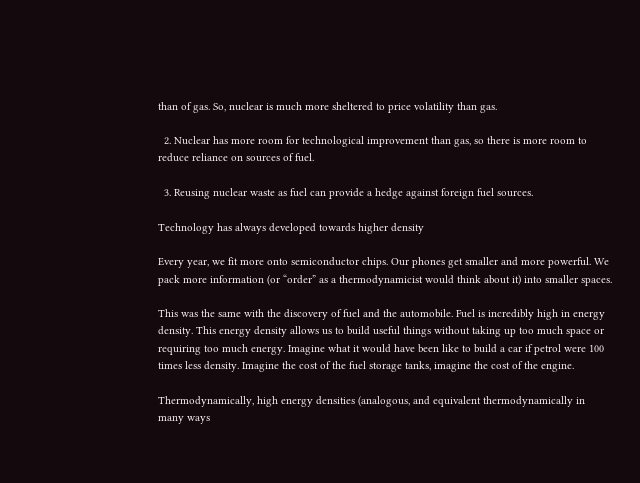than of gas. So, nuclear is much more sheltered to price volatility than gas.

  2. Nuclear has more room for technological improvement than gas, so there is more room to reduce reliance on sources of fuel.

  3. Reusing nuclear waste as fuel can provide a hedge against foreign fuel sources.

Technology has always developed towards higher density

Every year, we fit more onto semiconductor chips. Our phones get smaller and more powerful. We pack more information (or “order” as a thermodynamicist would think about it) into smaller spaces.

This was the same with the discovery of fuel and the automobile. Fuel is incredibly high in energy density. This energy density allows us to build useful things without taking up too much space or requiring too much energy. Imagine what it would have been like to build a car if petrol were 100 times less density. Imagine the cost of the fuel storage tanks, imagine the cost of the engine.

Thermodynamically, high energy densities (analogous, and equivalent thermodynamically in many ways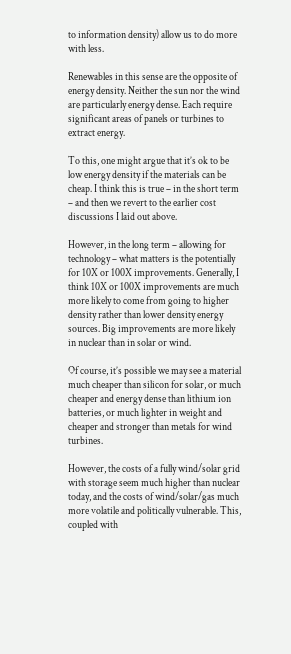to information density) allow us to do more with less.

Renewables in this sense are the opposite of energy density. Neither the sun nor the wind are particularly energy dense. Each require significant areas of panels or turbines to extract energy.

To this, one might argue that it’s ok to be low energy density if the materials can be cheap. I think this is true – in the short term – and then we revert to the earlier cost discussions I laid out above.

However, in the long term – allowing for technology – what matters is the potentially for 10X or 100X improvements. Generally, I think 10X or 100X improvements are much more likely to come from going to higher density rather than lower density energy sources. Big improvements are more likely in nuclear than in solar or wind.

Of course, it’s possible we may see a material much cheaper than silicon for solar, or much cheaper and energy dense than lithium ion batteries, or much lighter in weight and cheaper and stronger than metals for wind turbines.

However, the costs of a fully wind/solar grid with storage seem much higher than nuclear today, and the costs of wind/solar/gas much more volatile and politically vulnerable. This, coupled with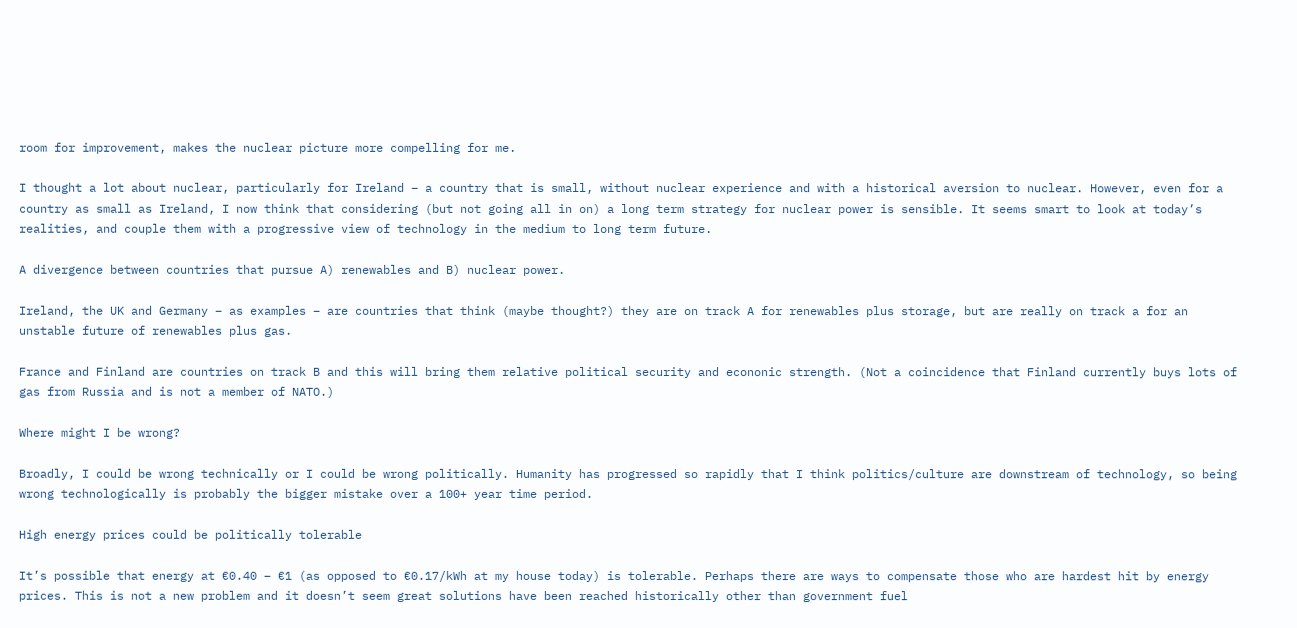room for improvement, makes the nuclear picture more compelling for me.

I thought a lot about nuclear, particularly for Ireland – a country that is small, without nuclear experience and with a historical aversion to nuclear. However, even for a country as small as Ireland, I now think that considering (but not going all in on) a long term strategy for nuclear power is sensible. It seems smart to look at today’s realities, and couple them with a progressive view of technology in the medium to long term future.

A divergence between countries that pursue A) renewables and B) nuclear power.

Ireland, the UK and Germany – as examples – are countries that think (maybe thought?) they are on track A for renewables plus storage, but are really on track a for an unstable future of renewables plus gas.

France and Finland are countries on track B and this will bring them relative political security and econonic strength. (Not a coincidence that Finland currently buys lots of gas from Russia and is not a member of NATO.)

Where might I be wrong?

Broadly, I could be wrong technically or I could be wrong politically. Humanity has progressed so rapidly that I think politics/culture are downstream of technology, so being wrong technologically is probably the bigger mistake over a 100+ year time period.

High energy prices could be politically tolerable

It’s possible that energy at €0.40 – €1 (as opposed to €0.17/kWh at my house today) is tolerable. Perhaps there are ways to compensate those who are hardest hit by energy prices. This is not a new problem and it doesn’t seem great solutions have been reached historically other than government fuel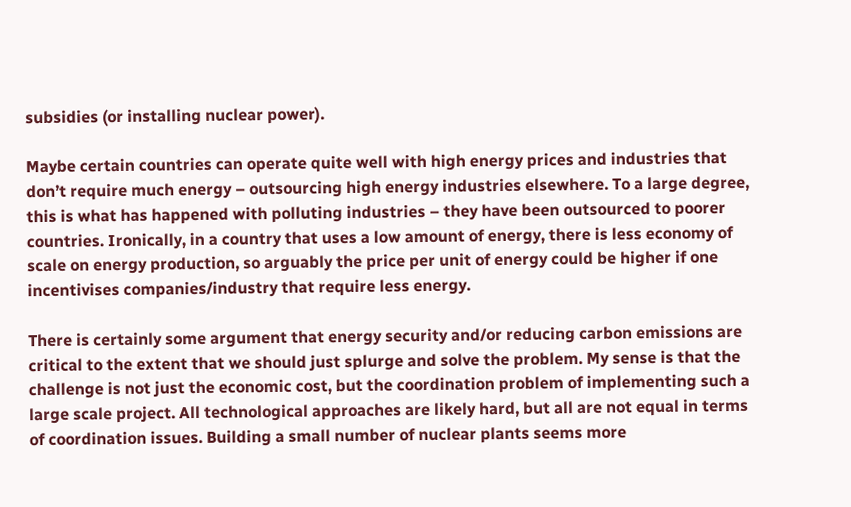subsidies (or installing nuclear power).

Maybe certain countries can operate quite well with high energy prices and industries that don’t require much energy – outsourcing high energy industries elsewhere. To a large degree, this is what has happened with polluting industries – they have been outsourced to poorer countries. Ironically, in a country that uses a low amount of energy, there is less economy of scale on energy production, so arguably the price per unit of energy could be higher if one incentivises companies/industry that require less energy.

There is certainly some argument that energy security and/or reducing carbon emissions are critical to the extent that we should just splurge and solve the problem. My sense is that the challenge is not just the economic cost, but the coordination problem of implementing such a large scale project. All technological approaches are likely hard, but all are not equal in terms of coordination issues. Building a small number of nuclear plants seems more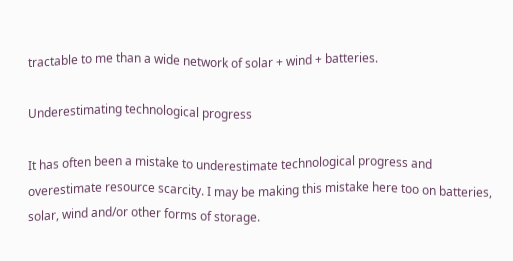tractable to me than a wide network of solar + wind + batteries.

Underestimating technological progress

It has often been a mistake to underestimate technological progress and overestimate resource scarcity. I may be making this mistake here too on batteries, solar, wind and/or other forms of storage.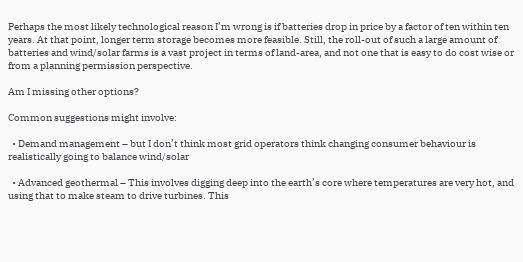Perhaps the most likely technological reason I’m wrong is if batteries drop in price by a factor of ten within ten years. At that point, longer term storage becomes more feasible. Still, the roll-out of such a large amount of batteries and wind/solar farms is a vast project in terms of land-area, and not one that is easy to do cost wise or from a planning permission perspective.

Am I missing other options?

Common suggestions might involve:

  • Demand management – but I don’t think most grid operators think changing consumer behaviour is realistically going to balance wind/solar

  • Advanced geothermal – This involves digging deep into the earth’s core where temperatures are very hot, and using that to make steam to drive turbines. This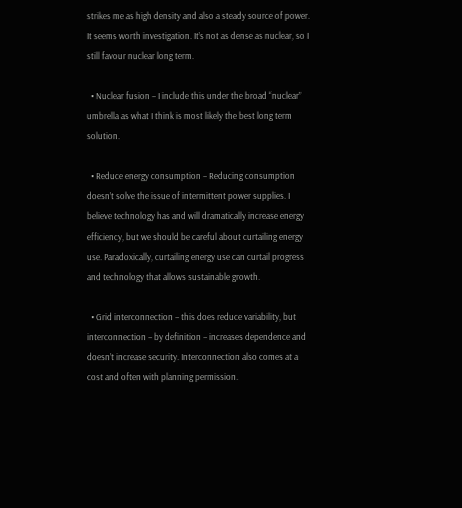strikes me as high density and also a steady source of power. It seems worth investigation. It’s not as dense as nuclear, so I still favour nuclear long term.

  • Nuclear fusion – I include this under the broad “nuclear” umbrella as what I think is most likely the best long term solution.

  • Reduce energy consumption – Reducing consumption doesn’t solve the issue of intermittent power supplies. I believe technology has and will dramatically increase energy efficiency, but we should be careful about curtailing energy use. Paradoxically, curtailing energy use can curtail progress and technology that allows sustainable growth.

  • Grid interconnection – this does reduce variability, but interconnection – by definition – increases dependence and doesn’t increase security. Interconnection also comes at a cost and often with planning permission.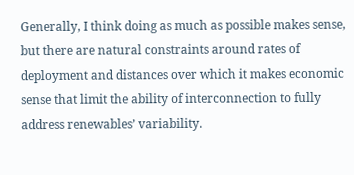Generally, I think doing as much as possible makes sense, but there are natural constraints around rates of deployment and distances over which it makes economic sense that limit the ability of interconnection to fully address renewables’ variability.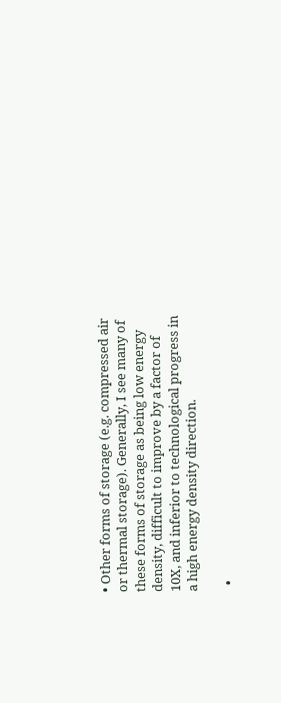• Other forms of storage (e.g. compressed air or thermal storage). Generally, I see many of these forms of storage as being low energy density, difficult to improve by a factor of 10X, and inferior to technological progress in a high energy density direction.

  •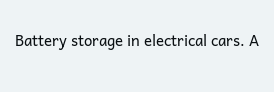Battery storage in electrical cars. A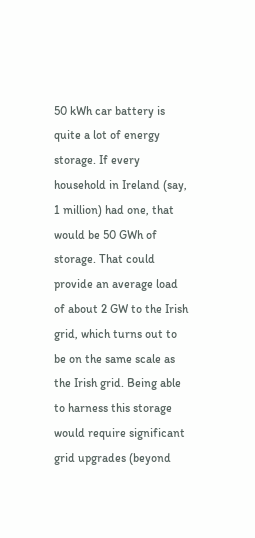50 kWh car battery is quite a lot of energy storage. If every household in Ireland (say, 1 million) had one, that would be 50 GWh of storage. That could provide an average load of about 2 GW to the Irish grid, which turns out to be on the same scale as the Irish grid. Being able to harness this storage would require significant grid upgrades (beyond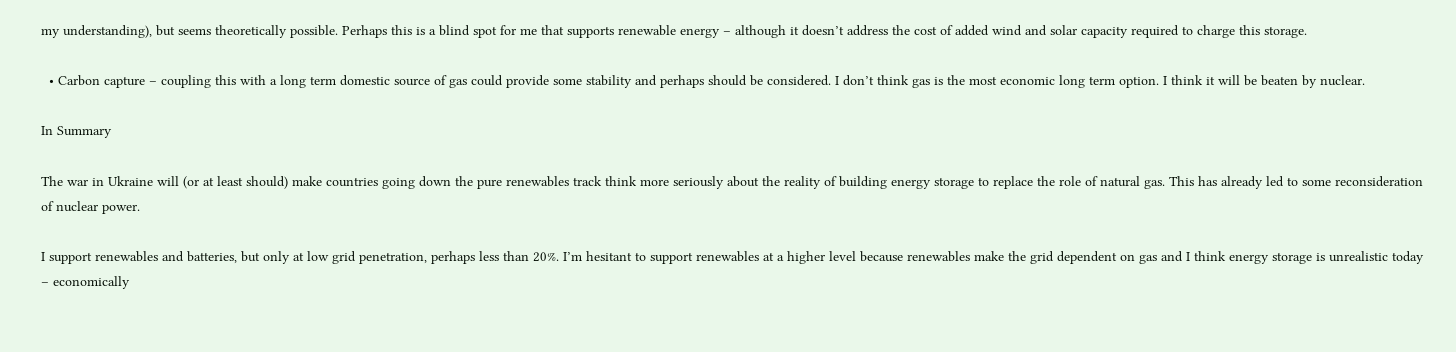my understanding), but seems theoretically possible. Perhaps this is a blind spot for me that supports renewable energy – although it doesn’t address the cost of added wind and solar capacity required to charge this storage.

  • Carbon capture – coupling this with a long term domestic source of gas could provide some stability and perhaps should be considered. I don’t think gas is the most economic long term option. I think it will be beaten by nuclear.

In Summary

The war in Ukraine will (or at least should) make countries going down the pure renewables track think more seriously about the reality of building energy storage to replace the role of natural gas. This has already led to some reconsideration of nuclear power.

I support renewables and batteries, but only at low grid penetration, perhaps less than 20%. I’m hesitant to support renewables at a higher level because renewables make the grid dependent on gas and I think energy storage is unrealistic today – economically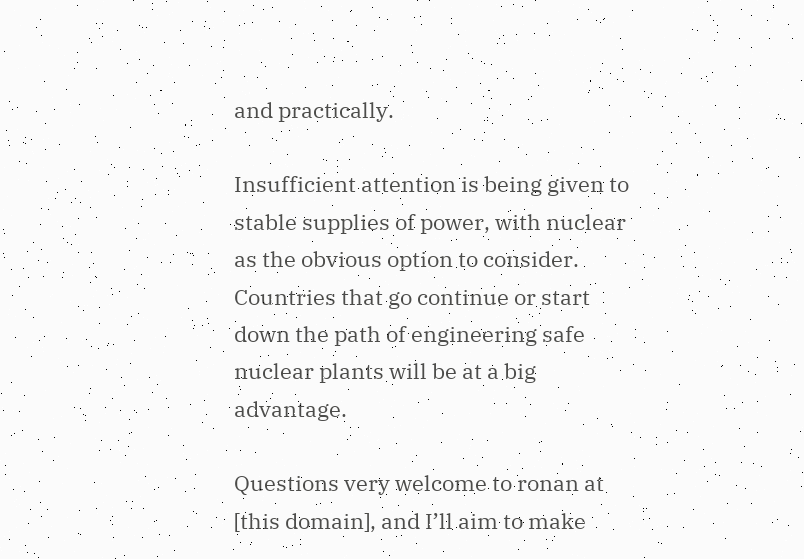and practically.

Insufficient attention is being given to stable supplies of power, with nuclear as the obvious option to consider. Countries that go continue or start down the path of engineering safe nuclear plants will be at a big advantage.

Questions very welcome to ronan at [this domain], and I’ll aim to make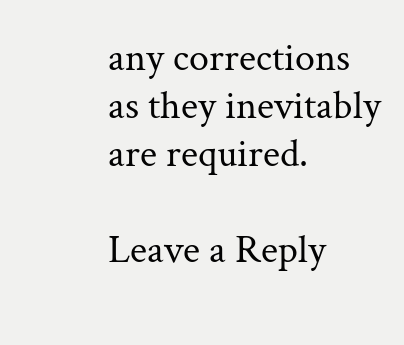any corrections as they inevitably are required.

Leave a Reply